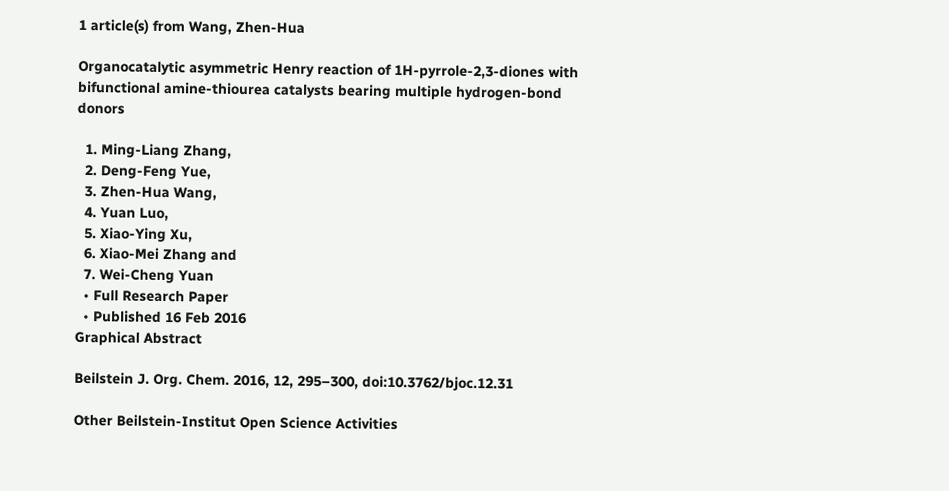1 article(s) from Wang, Zhen-Hua

Organocatalytic asymmetric Henry reaction of 1H-pyrrole-2,3-diones with bifunctional amine-thiourea catalysts bearing multiple hydrogen-bond donors

  1. Ming-Liang Zhang,
  2. Deng-Feng Yue,
  3. Zhen-Hua Wang,
  4. Yuan Luo,
  5. Xiao-Ying Xu,
  6. Xiao-Mei Zhang and
  7. Wei-Cheng Yuan
  • Full Research Paper
  • Published 16 Feb 2016
Graphical Abstract

Beilstein J. Org. Chem. 2016, 12, 295–300, doi:10.3762/bjoc.12.31

Other Beilstein-Institut Open Science Activities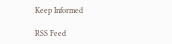Keep Informed

RSS Feed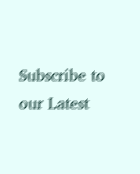Subscribe to our Latest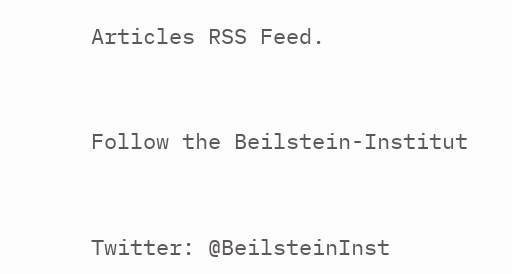Articles RSS Feed.


Follow the Beilstein-Institut


Twitter: @BeilsteinInst